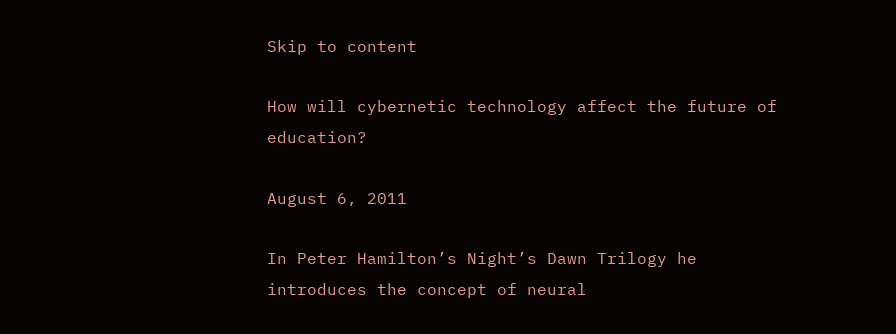Skip to content

How will cybernetic technology affect the future of education?

August 6, 2011

In Peter Hamilton’s Night’s Dawn Trilogy he introduces the concept of neural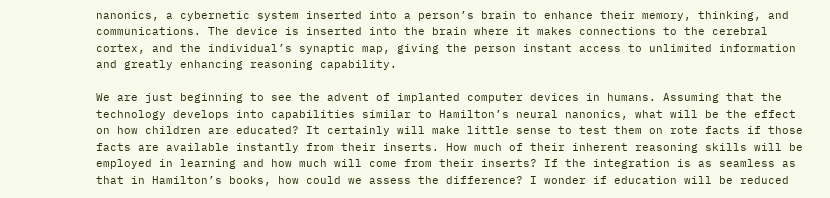nanonics, a cybernetic system inserted into a person’s brain to enhance their memory, thinking, and communications. The device is inserted into the brain where it makes connections to the cerebral cortex, and the individual’s synaptic map, giving the person instant access to unlimited information and greatly enhancing reasoning capability.

We are just beginning to see the advent of implanted computer devices in humans. Assuming that the technology develops into capabilities similar to Hamilton’s neural nanonics, what will be the effect on how children are educated? It certainly will make little sense to test them on rote facts if those facts are available instantly from their inserts. How much of their inherent reasoning skills will be employed in learning and how much will come from their inserts? If the integration is as seamless as that in Hamilton’s books, how could we assess the difference? I wonder if education will be reduced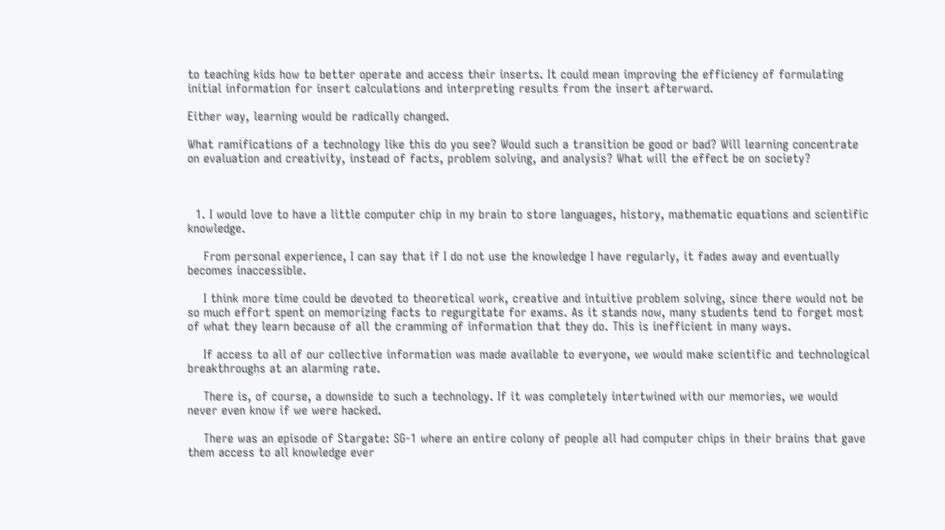to teaching kids how to better operate and access their inserts. It could mean improving the efficiency of formulating initial information for insert calculations and interpreting results from the insert afterward.

Either way, learning would be radically changed.

What ramifications of a technology like this do you see? Would such a transition be good or bad? Will learning concentrate on evaluation and creativity, instead of facts, problem solving, and analysis? What will the effect be on society?



  1. I would love to have a little computer chip in my brain to store languages, history, mathematic equations and scientific knowledge.

    From personal experience, I can say that if I do not use the knowledge I have regularly, it fades away and eventually becomes inaccessible.

    I think more time could be devoted to theoretical work, creative and intuitive problem solving, since there would not be so much effort spent on memorizing facts to regurgitate for exams. As it stands now, many students tend to forget most of what they learn because of all the cramming of information that they do. This is inefficient in many ways.

    If access to all of our collective information was made available to everyone, we would make scientific and technological breakthroughs at an alarming rate.

    There is, of course, a downside to such a technology. If it was completely intertwined with our memories, we would never even know if we were hacked.

    There was an episode of Stargate: SG-1 where an entire colony of people all had computer chips in their brains that gave them access to all knowledge ever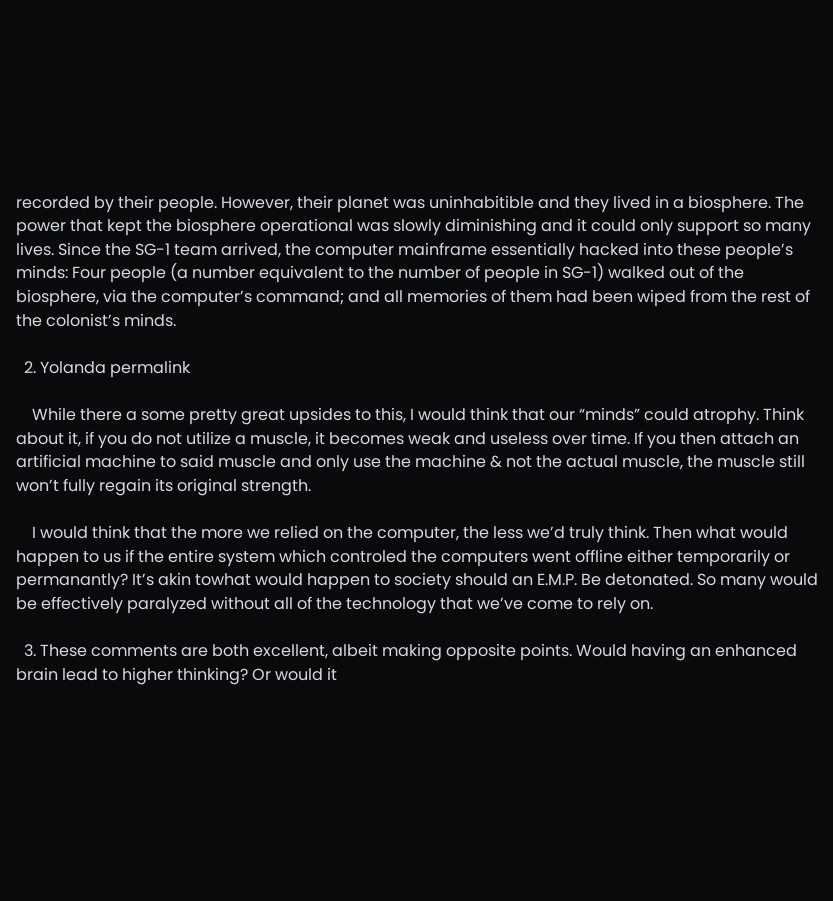recorded by their people. However, their planet was uninhabitible and they lived in a biosphere. The power that kept the biosphere operational was slowly diminishing and it could only support so many lives. Since the SG-1 team arrived, the computer mainframe essentially hacked into these people’s minds: Four people (a number equivalent to the number of people in SG-1) walked out of the biosphere, via the computer’s command; and all memories of them had been wiped from the rest of the colonist’s minds.

  2. Yolanda permalink

    While there a some pretty great upsides to this, I would think that our “minds” could atrophy. Think about it, if you do not utilize a muscle, it becomes weak and useless over time. If you then attach an artificial machine to said muscle and only use the machine & not the actual muscle, the muscle still won’t fully regain its original strength.

    I would think that the more we relied on the computer, the less we’d truly think. Then what would happen to us if the entire system which controled the computers went offline either temporarily or permanantly? It’s akin towhat would happen to society should an E.M.P. Be detonated. So many would be effectively paralyzed without all of the technology that we’ve come to rely on.

  3. These comments are both excellent, albeit making opposite points. Would having an enhanced brain lead to higher thinking? Or would it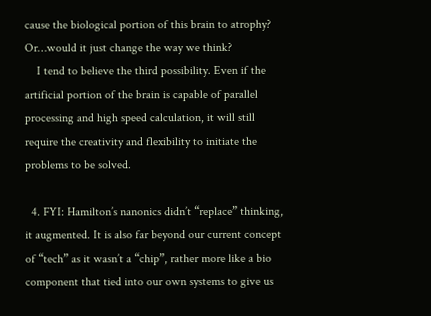cause the biological portion of this brain to atrophy? Or…would it just change the way we think?
    I tend to believe the third possibility. Even if the artificial portion of the brain is capable of parallel processing and high speed calculation, it will still require the creativity and flexibility to initiate the problems to be solved.

  4. FYI: Hamilton’s nanonics didn’t “replace” thinking, it augmented. It is also far beyond our current concept of “tech” as it wasn’t a “chip”, rather more like a bio component that tied into our own systems to give us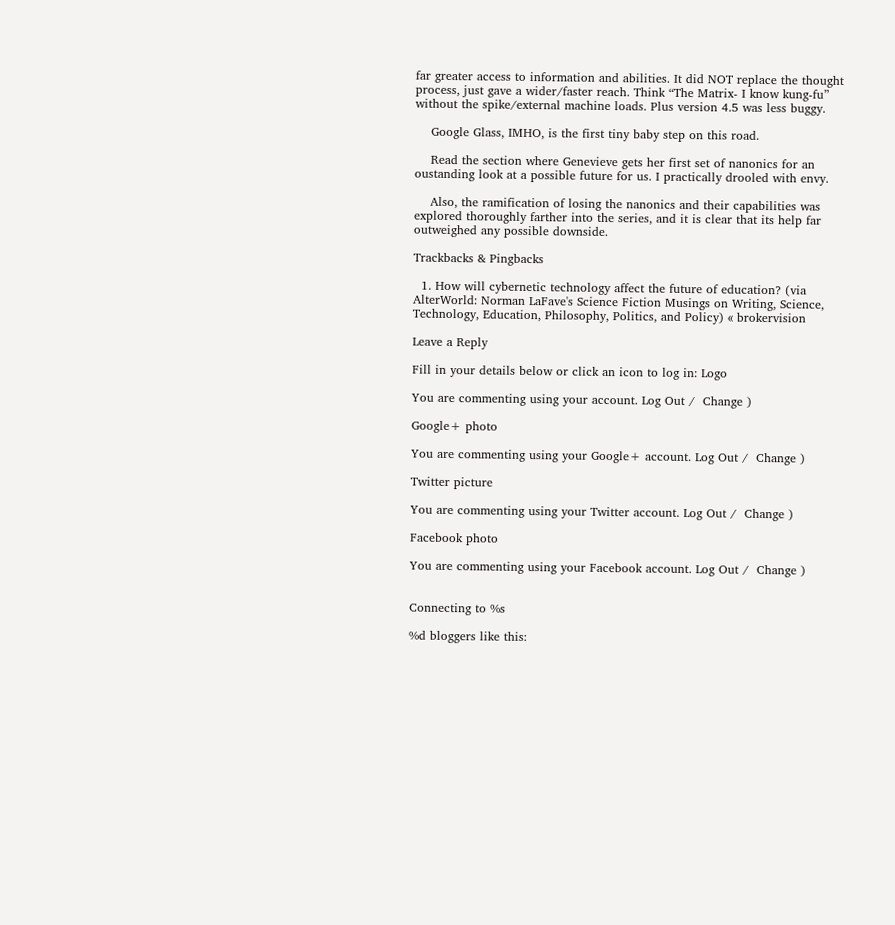far greater access to information and abilities. It did NOT replace the thought process, just gave a wider/faster reach. Think “The Matrix- I know kung-fu” without the spike/external machine loads. Plus version 4.5 was less buggy.

    Google Glass, IMHO, is the first tiny baby step on this road.

    Read the section where Genevieve gets her first set of nanonics for an oustanding look at a possible future for us. I practically drooled with envy.

    Also, the ramification of losing the nanonics and their capabilities was explored thoroughly farther into the series, and it is clear that its help far outweighed any possible downside.

Trackbacks & Pingbacks

  1. How will cybernetic technology affect the future of education? (via AlterWorld: Norman LaFave's Science Fiction Musings on Writing, Science, Technology, Education, Philosophy, Politics, and Policy) « brokervision

Leave a Reply

Fill in your details below or click an icon to log in: Logo

You are commenting using your account. Log Out /  Change )

Google+ photo

You are commenting using your Google+ account. Log Out /  Change )

Twitter picture

You are commenting using your Twitter account. Log Out /  Change )

Facebook photo

You are commenting using your Facebook account. Log Out /  Change )


Connecting to %s

%d bloggers like this: